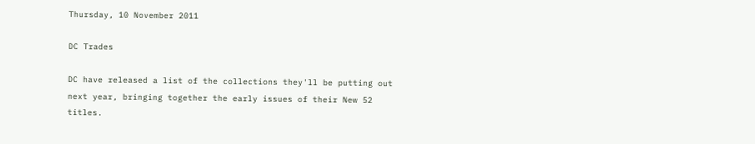Thursday, 10 November 2011

DC Trades

DC have released a list of the collections they'll be putting out next year, bringing together the early issues of their New 52 titles.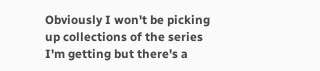Obviously I won't be picking up collections of the series I'm getting but there's a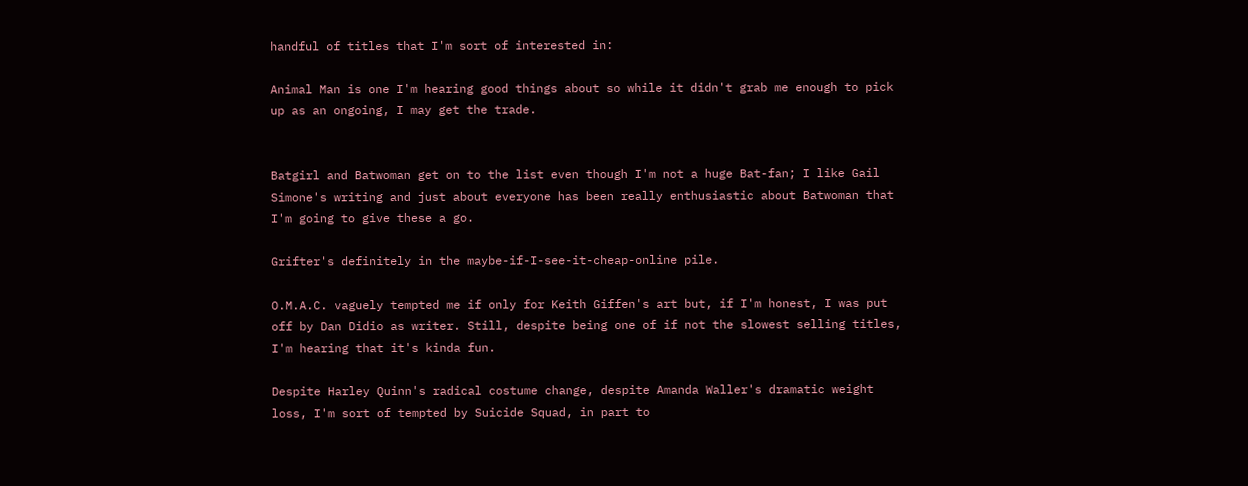handful of titles that I'm sort of interested in:

Animal Man is one I'm hearing good things about so while it didn't grab me enough to pick up as an ongoing, I may get the trade.


Batgirl and Batwoman get on to the list even though I'm not a huge Bat-fan; I like Gail Simone's writing and just about everyone has been really enthusiastic about Batwoman that I'm going to give these a go.

Grifter's definitely in the maybe-if-I-see-it-cheap-online pile.

O.M.A.C. vaguely tempted me if only for Keith Giffen's art but, if I'm honest, I was put off by Dan Didio as writer. Still, despite being one of if not the slowest selling titles, I'm hearing that it's kinda fun.

Despite Harley Quinn's radical costume change, despite Amanda Waller's dramatic weight loss, I'm sort of tempted by Suicide Squad, in part to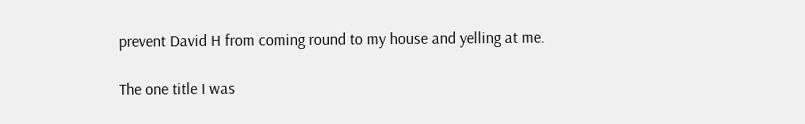prevent David H from coming round to my house and yelling at me.

The one title I was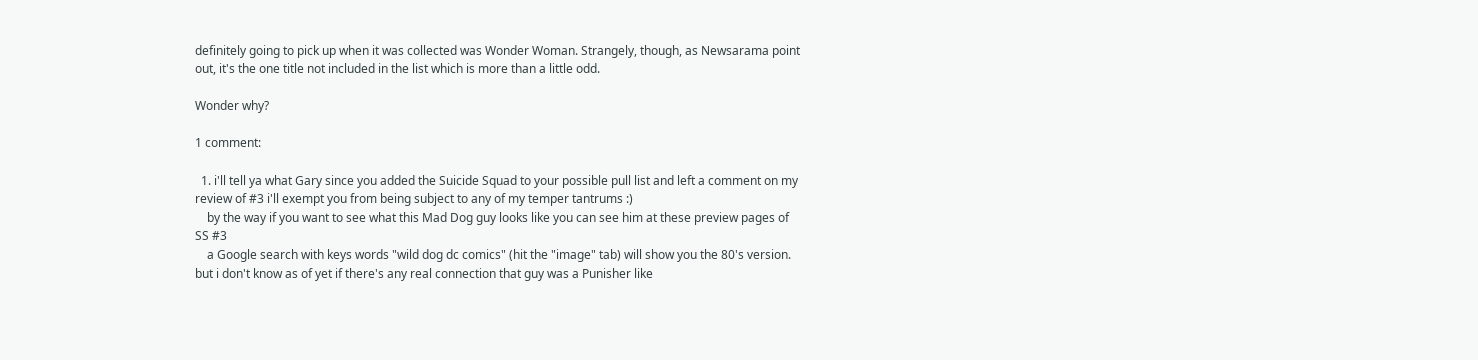definitely going to pick up when it was collected was Wonder Woman. Strangely, though, as Newsarama point out, it's the one title not included in the list which is more than a little odd.

Wonder why?

1 comment:

  1. i'll tell ya what Gary since you added the Suicide Squad to your possible pull list and left a comment on my review of #3 i'll exempt you from being subject to any of my temper tantrums :)
    by the way if you want to see what this Mad Dog guy looks like you can see him at these preview pages of SS #3
    a Google search with keys words "wild dog dc comics" (hit the "image" tab) will show you the 80's version. but i don't know as of yet if there's any real connection that guy was a Punisher like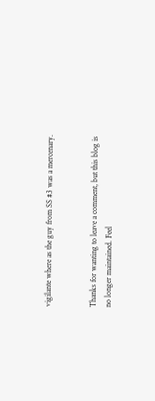vigilante where as the guy from SS #3 was a mercenary.


Thanks for wanting to leave a comment, but this blog is no longer maintained. Feel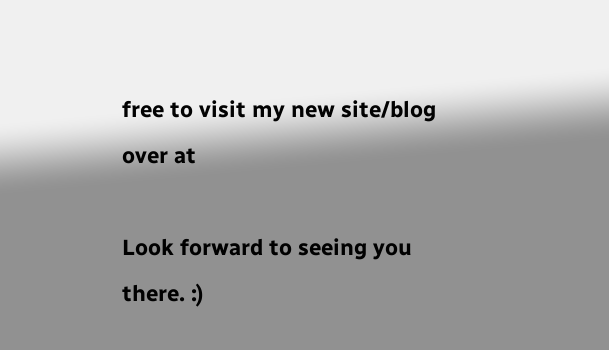free to visit my new site/blog over at

Look forward to seeing you there. :)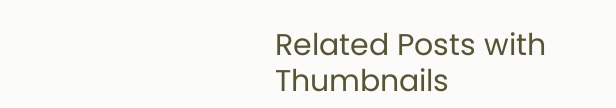Related Posts with Thumbnails